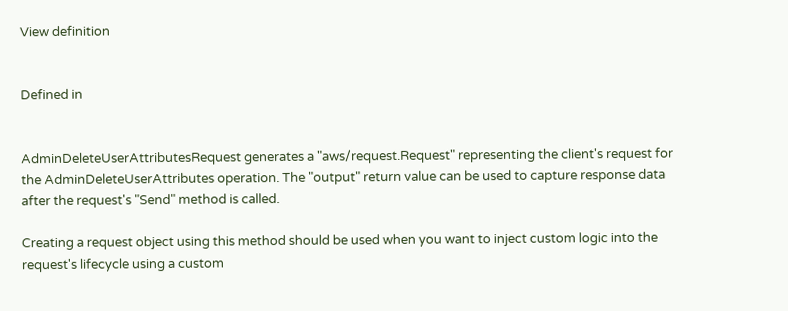View definition


Defined in


AdminDeleteUserAttributesRequest generates a "aws/request.Request" representing the client's request for the AdminDeleteUserAttributes operation. The "output" return value can be used to capture response data after the request's "Send" method is called.

Creating a request object using this method should be used when you want to inject custom logic into the request's lifecycle using a custom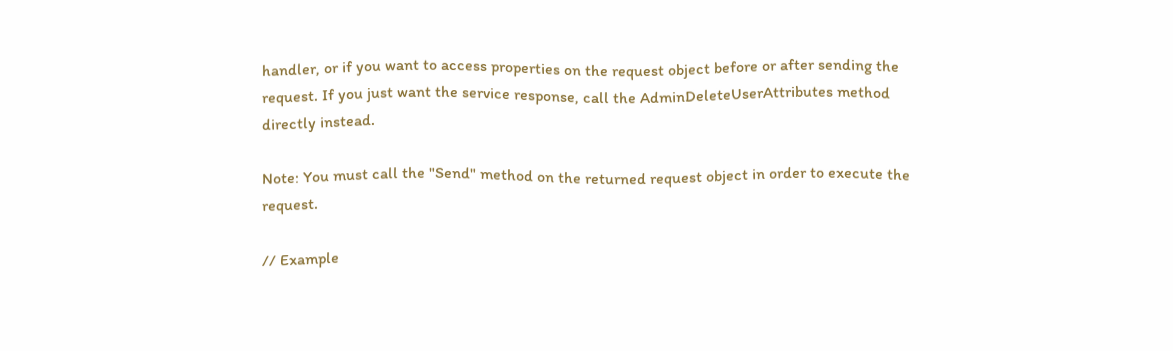handler, or if you want to access properties on the request object before or after sending the request. If you just want the service response, call the AdminDeleteUserAttributes method directly instead.

Note: You must call the "Send" method on the returned request object in order to execute the request.

// Example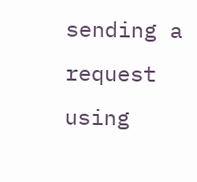sending a request using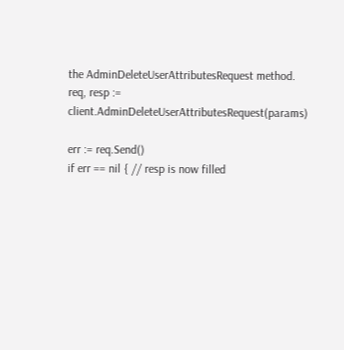the AdminDeleteUserAttributesRequest method.
req, resp := client.AdminDeleteUserAttributesRequest(params)

err := req.Send()
if err == nil { // resp is now filled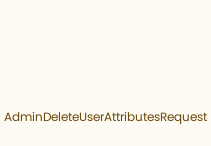AdminDeleteUserAttributesRequest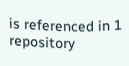is referenced in 1 repository